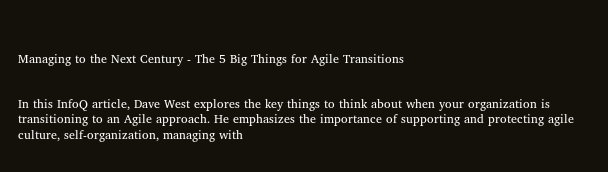Managing to the Next Century - The 5 Big Things for Agile Transitions


In this InfoQ article, Dave West explores the key things to think about when your organization is transitioning to an Agile approach. He emphasizes the importance of supporting and protecting agile culture, self-organization, managing with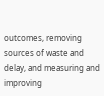outcomes, removing sources of waste and delay, and measuring and improving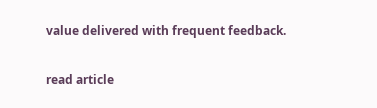value delivered with frequent feedback.

read article